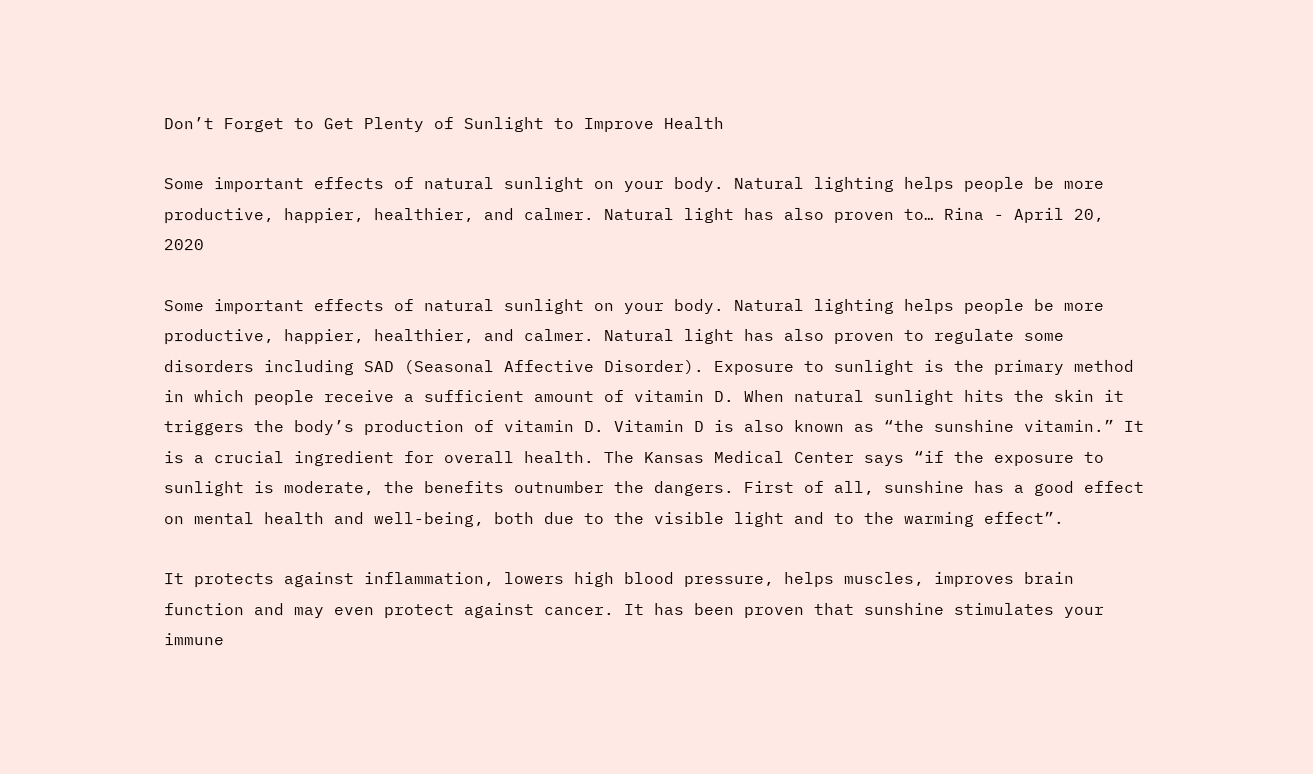Don’t Forget to Get Plenty of Sunlight to Improve Health

Some important effects of natural sunlight on your body. Natural lighting helps people be more productive, happier, healthier, and calmer. Natural light has also proven to… Rina - April 20, 2020

Some important effects of natural sunlight on your body. Natural lighting helps people be more productive, happier, healthier, and calmer. Natural light has also proven to regulate some disorders including SAD (Seasonal Affective Disorder). Exposure to sunlight is the primary method in which people receive a sufficient amount of vitamin D. When natural sunlight hits the skin it triggers the body’s production of vitamin D. Vitamin D is also known as “the sunshine vitamin.” It is a crucial ingredient for overall health. The Kansas Medical Center says “if the exposure to sunlight is moderate, the benefits outnumber the dangers. First of all, sunshine has a good effect on mental health and well-being, both due to the visible light and to the warming effect”.

It protects against inflammation, lowers high blood pressure, helps muscles, improves brain function and may even protect against cancer. It has been proven that sunshine stimulates your immune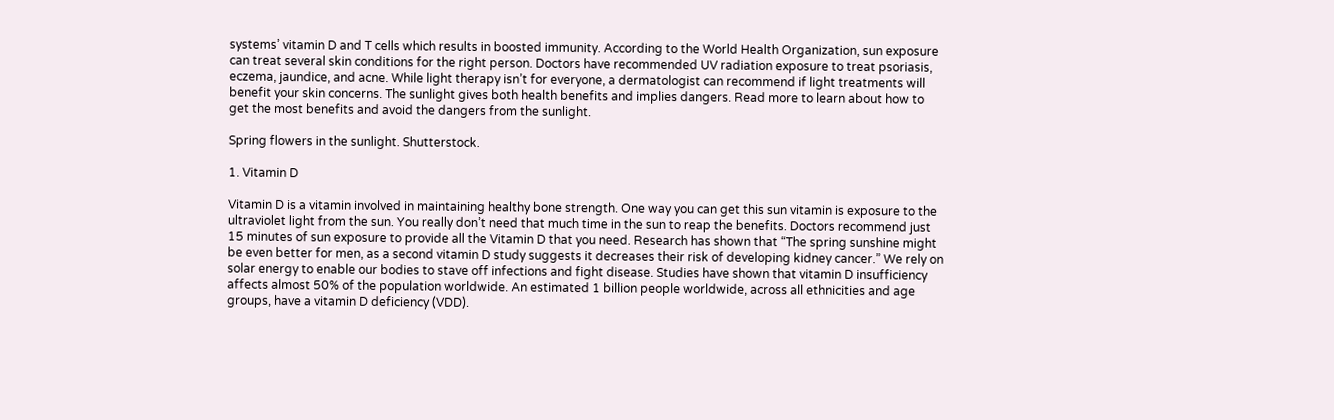systems’ vitamin D and T cells which results in boosted immunity. According to the World Health Organization, sun exposure can treat several skin conditions for the right person. Doctors have recommended UV radiation exposure to treat psoriasis, eczema, jaundice, and acne. While light therapy isn’t for everyone, a dermatologist can recommend if light treatments will benefit your skin concerns. The sunlight gives both health benefits and implies dangers. Read more to learn about how to get the most benefits and avoid the dangers from the sunlight.

Spring flowers in the sunlight. Shutterstock.

1. Vitamin D

Vitamin D is a vitamin involved in maintaining healthy bone strength. One way you can get this sun vitamin is exposure to the ultraviolet light from the sun. You really don’t need that much time in the sun to reap the benefits. Doctors recommend just 15 minutes of sun exposure to provide all the Vitamin D that you need. Research has shown that “The spring sunshine might be even better for men, as a second vitamin D study suggests it decreases their risk of developing kidney cancer.” We rely on solar energy to enable our bodies to stave off infections and fight disease. Studies have shown that vitamin D insufficiency affects almost 50% of the population worldwide. An estimated 1 billion people worldwide, across all ethnicities and age groups, have a vitamin D deficiency (VDD).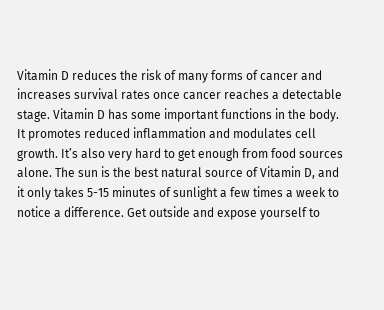Vitamin D reduces the risk of many forms of cancer and increases survival rates once cancer reaches a detectable stage. Vitamin D has some important functions in the body. It promotes reduced inflammation and modulates cell growth. It’s also very hard to get enough from food sources alone. The sun is the best natural source of Vitamin D, and it only takes 5-15 minutes of sunlight a few times a week to notice a difference. Get outside and expose yourself to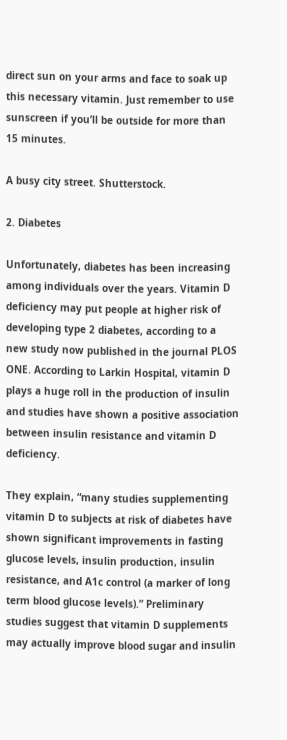direct sun on your arms and face to soak up this necessary vitamin. Just remember to use sunscreen if you’ll be outside for more than 15 minutes.

A busy city street. Shutterstock.

2. Diabetes

Unfortunately, diabetes has been increasing among individuals over the years. Vitamin D deficiency may put people at higher risk of developing type 2 diabetes, according to a new study now published in the journal PLOS ONE. According to Larkin Hospital, vitamin D plays a huge roll in the production of insulin and studies have shown a positive association between insulin resistance and vitamin D deficiency.

They explain, “many studies supplementing vitamin D to subjects at risk of diabetes have shown significant improvements in fasting glucose levels, insulin production, insulin resistance, and A1c control (a marker of long term blood glucose levels).” Preliminary studies suggest that vitamin D supplements may actually improve blood sugar and insulin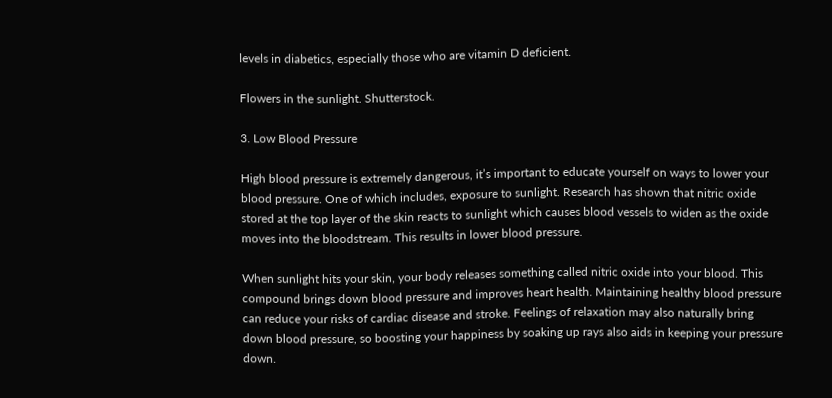levels in diabetics, especially those who are vitamin D deficient.

Flowers in the sunlight. Shutterstock.

3. Low Blood Pressure

High blood pressure is extremely dangerous, it’s important to educate yourself on ways to lower your blood pressure. One of which includes, exposure to sunlight. Research has shown that nitric oxide stored at the top layer of the skin reacts to sunlight which causes blood vessels to widen as the oxide moves into the bloodstream. This results in lower blood pressure.

When sunlight hits your skin, your body releases something called nitric oxide into your blood. This compound brings down blood pressure and improves heart health. Maintaining healthy blood pressure can reduce your risks of cardiac disease and stroke. Feelings of relaxation may also naturally bring down blood pressure, so boosting your happiness by soaking up rays also aids in keeping your pressure down.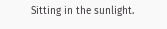Sitting in the sunlight.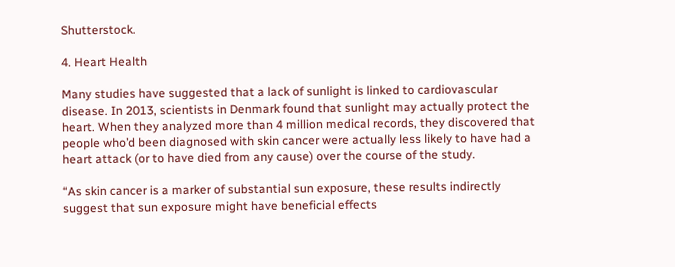Shutterstock.

4. Heart Health

Many studies have suggested that a lack of sunlight is linked to cardiovascular disease. In 2013, scientists in Denmark found that sunlight may actually protect the heart. When they analyzed more than 4 million medical records, they discovered that people who’d been diagnosed with skin cancer were actually less likely to have had a heart attack (or to have died from any cause) over the course of the study.

“As skin cancer is a marker of substantial sun exposure, these results indirectly suggest that sun exposure might have beneficial effects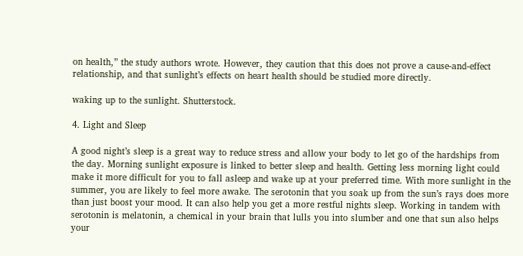on health,” the study authors wrote. However, they caution that this does not prove a cause-and-effect relationship, and that sunlight’s effects on heart health should be studied more directly.

waking up to the sunlight. Shutterstock.

4. Light and Sleep

A good night’s sleep is a great way to reduce stress and allow your body to let go of the hardships from the day. Morning sunlight exposure is linked to better sleep and health. Getting less morning light could make it more difficult for you to fall asleep and wake up at your preferred time. With more sunlight in the summer, you are likely to feel more awake. The serotonin that you soak up from the sun’s rays does more than just boost your mood. It can also help you get a more restful nights sleep. Working in tandem with serotonin is melatonin, a chemical in your brain that lulls you into slumber and one that sun also helps your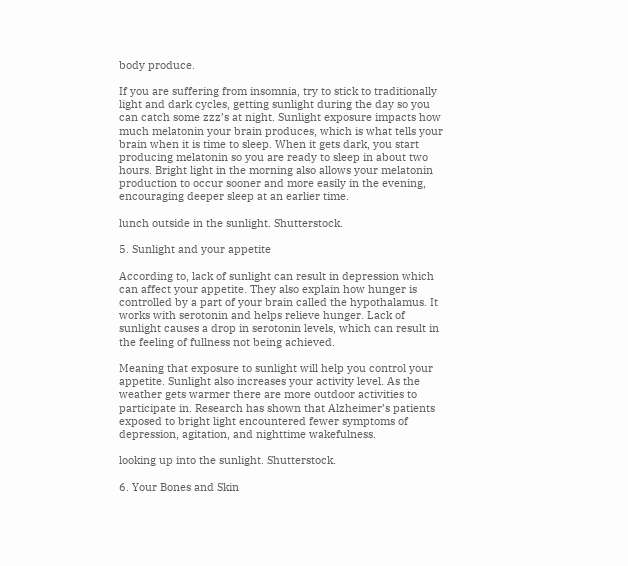body produce.

If you are suffering from insomnia, try to stick to traditionally light and dark cycles, getting sunlight during the day so you can catch some zzz’s at night. Sunlight exposure impacts how much melatonin your brain produces, which is what tells your brain when it is time to sleep. When it gets dark, you start producing melatonin so you are ready to sleep in about two hours. Bright light in the morning also allows your melatonin production to occur sooner and more easily in the evening, encouraging deeper sleep at an earlier time.

lunch outside in the sunlight. Shutterstock.

5. Sunlight and your appetite

According to, lack of sunlight can result in depression which can affect your appetite. They also explain how hunger is controlled by a part of your brain called the hypothalamus. It works with serotonin and helps relieve hunger. Lack of sunlight causes a drop in serotonin levels, which can result in the feeling of fullness not being achieved.

Meaning that exposure to sunlight will help you control your appetite. Sunlight also increases your activity level. As the weather gets warmer there are more outdoor activities to participate in. Research has shown that Alzheimer’s patients exposed to bright light encountered fewer symptoms of depression, agitation, and nighttime wakefulness.

looking up into the sunlight. Shutterstock.

6. Your Bones and Skin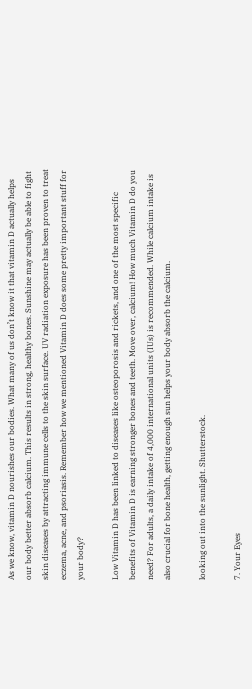As we know, vitamin D nourishes our bodies. What many of us don’t know it that vitamin D actually helps our body better absorb calcium. This results in strong, healthy bones. Sunshine may actually be able to fight skin diseases by attracting immune cells to the skin surface. UV radiation exposure has been proven to treat eczema, acne, and psoriasis. Remember how we mentioned Vitamin D does some pretty important stuff for your body?

Low Vitamin D has been linked to diseases like osteoporosis and rickets, and one of the most specific benefits of Vitamin D is earning stronger bones and teeth. Move over, calcium! How much Vitamin D do you need? For adults, a daily intake of 4,000 international units (IUs) is recommended. While calcium intake is also crucial for bone health, getting enough sun helps your body absorb the calcium.

looking out into the sunlight. Shutterstock.

7. Your Eyes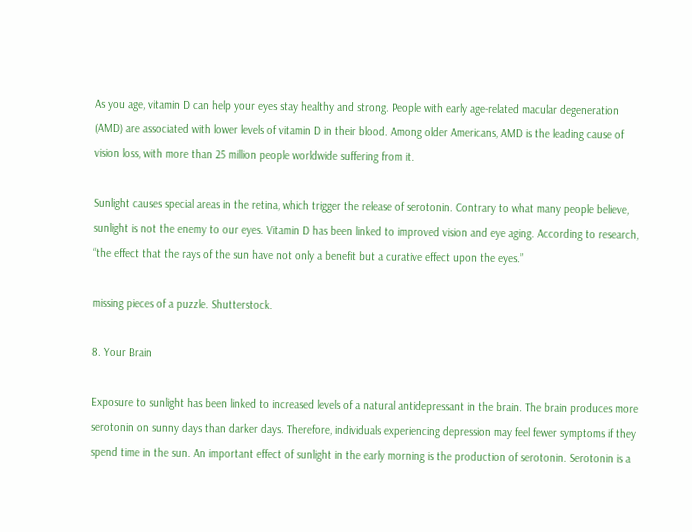As you age, vitamin D can help your eyes stay healthy and strong. People with early age-related macular degeneration (AMD) are associated with lower levels of vitamin D in their blood. Among older Americans, AMD is the leading cause of vision loss, with more than 25 million people worldwide suffering from it.

Sunlight causes special areas in the retina, which trigger the release of serotonin. Contrary to what many people believe, sunlight is not the enemy to our eyes. Vitamin D has been linked to improved vision and eye aging. According to research, “the effect that the rays of the sun have not only a benefit but a curative effect upon the eyes.”

missing pieces of a puzzle. Shutterstock.

8. Your Brain

Exposure to sunlight has been linked to increased levels of a natural antidepressant in the brain. The brain produces more serotonin on sunny days than darker days. Therefore, individuals experiencing depression may feel fewer symptoms if they spend time in the sun. An important effect of sunlight in the early morning is the production of serotonin. Serotonin is a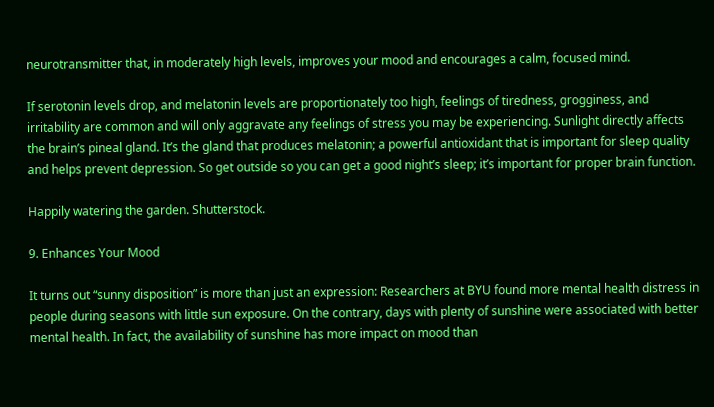neurotransmitter that, in moderately high levels, improves your mood and encourages a calm, focused mind.

If serotonin levels drop, and melatonin levels are proportionately too high, feelings of tiredness, grogginess, and irritability are common and will only aggravate any feelings of stress you may be experiencing. Sunlight directly affects the brain’s pineal gland. It’s the gland that produces melatonin; a powerful antioxidant that is important for sleep quality and helps prevent depression. So get outside so you can get a good night’s sleep; it’s important for proper brain function.

Happily watering the garden. Shutterstock.

9. Enhances Your Mood

It turns out “sunny disposition” is more than just an expression: Researchers at BYU found more mental health distress in people during seasons with little sun exposure. On the contrary, days with plenty of sunshine were associated with better mental health. In fact, the availability of sunshine has more impact on mood than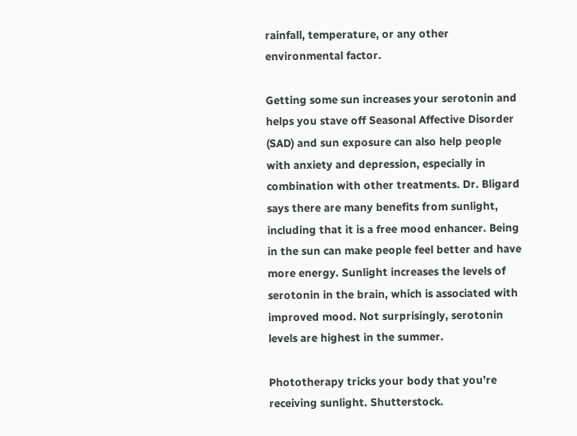rainfall, temperature, or any other environmental factor.

Getting some sun increases your serotonin and helps you stave off Seasonal Affective Disorder (SAD) and sun exposure can also help people with anxiety and depression, especially in combination with other treatments. Dr. Bligard says there are many benefits from sunlight, including that it is a free mood enhancer. Being in the sun can make people feel better and have more energy. Sunlight increases the levels of serotonin in the brain, which is associated with improved mood. Not surprisingly, serotonin levels are highest in the summer.

Phototherapy tricks your body that you’re receiving sunlight. Shutterstock.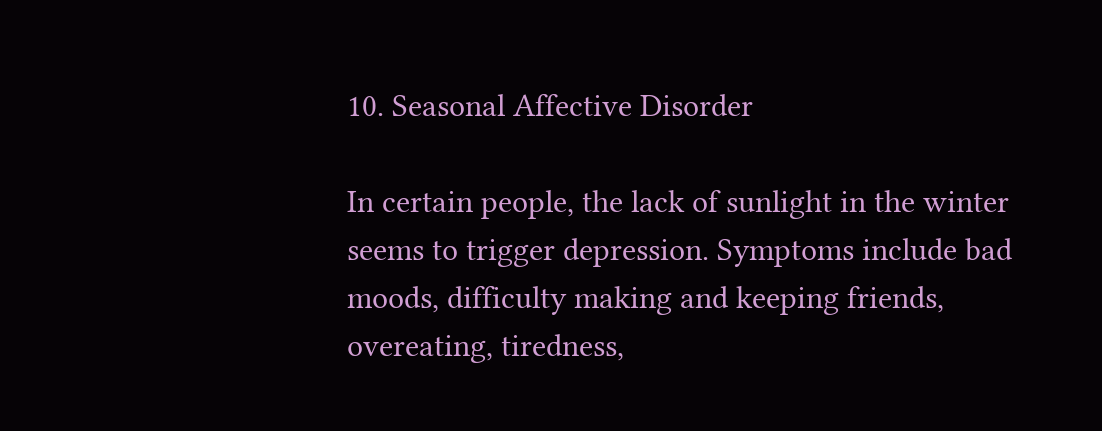10. Seasonal Affective Disorder

In certain people, the lack of sunlight in the winter seems to trigger depression. Symptoms include bad moods, difficulty making and keeping friends, overeating, tiredness,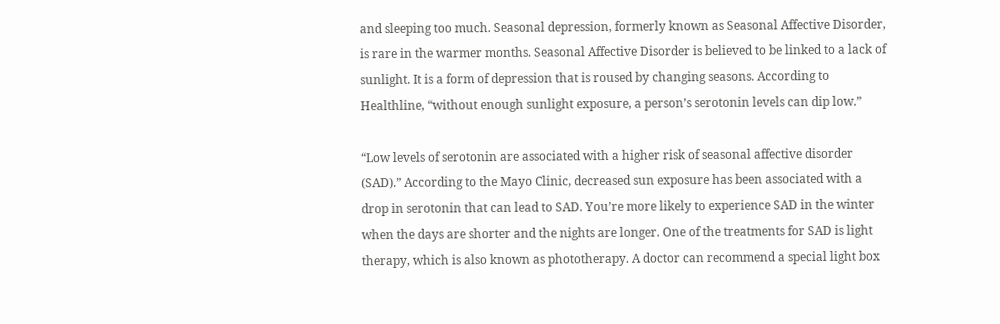and sleeping too much. Seasonal depression, formerly known as Seasonal Affective Disorder, is rare in the warmer months. Seasonal Affective Disorder is believed to be linked to a lack of sunlight. It is a form of depression that is roused by changing seasons. According to Healthline, “without enough sunlight exposure, a person’s serotonin levels can dip low.”

“Low levels of serotonin are associated with a higher risk of seasonal affective disorder (SAD).” According to the Mayo Clinic, decreased sun exposure has been associated with a drop in serotonin that can lead to SAD. You’re more likely to experience SAD in the winter when the days are shorter and the nights are longer. One of the treatments for SAD is light therapy, which is also known as phototherapy. A doctor can recommend a special light box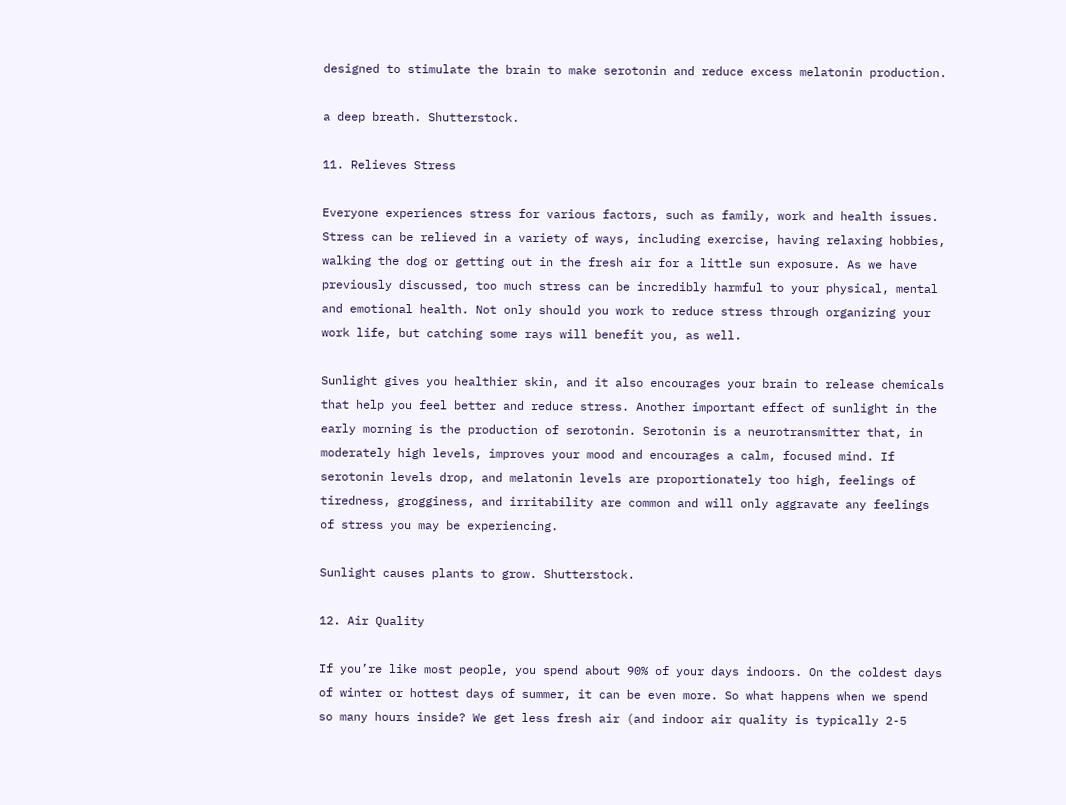designed to stimulate the brain to make serotonin and reduce excess melatonin production.

a deep breath. Shutterstock.

11. Relieves Stress

Everyone experiences stress for various factors, such as family, work and health issues. Stress can be relieved in a variety of ways, including exercise, having relaxing hobbies, walking the dog or getting out in the fresh air for a little sun exposure. As we have previously discussed, too much stress can be incredibly harmful to your physical, mental and emotional health. Not only should you work to reduce stress through organizing your work life, but catching some rays will benefit you, as well.

Sunlight gives you healthier skin, and it also encourages your brain to release chemicals that help you feel better and reduce stress. Another important effect of sunlight in the early morning is the production of serotonin. Serotonin is a neurotransmitter that, in moderately high levels, improves your mood and encourages a calm, focused mind. If serotonin levels drop, and melatonin levels are proportionately too high, feelings of tiredness, grogginess, and irritability are common and will only aggravate any feelings of stress you may be experiencing.

Sunlight causes plants to grow. Shutterstock.

12. Air Quality

If you’re like most people, you spend about 90% of your days indoors. On the coldest days of winter or hottest days of summer, it can be even more. So what happens when we spend so many hours inside? We get less fresh air (and indoor air quality is typically 2-5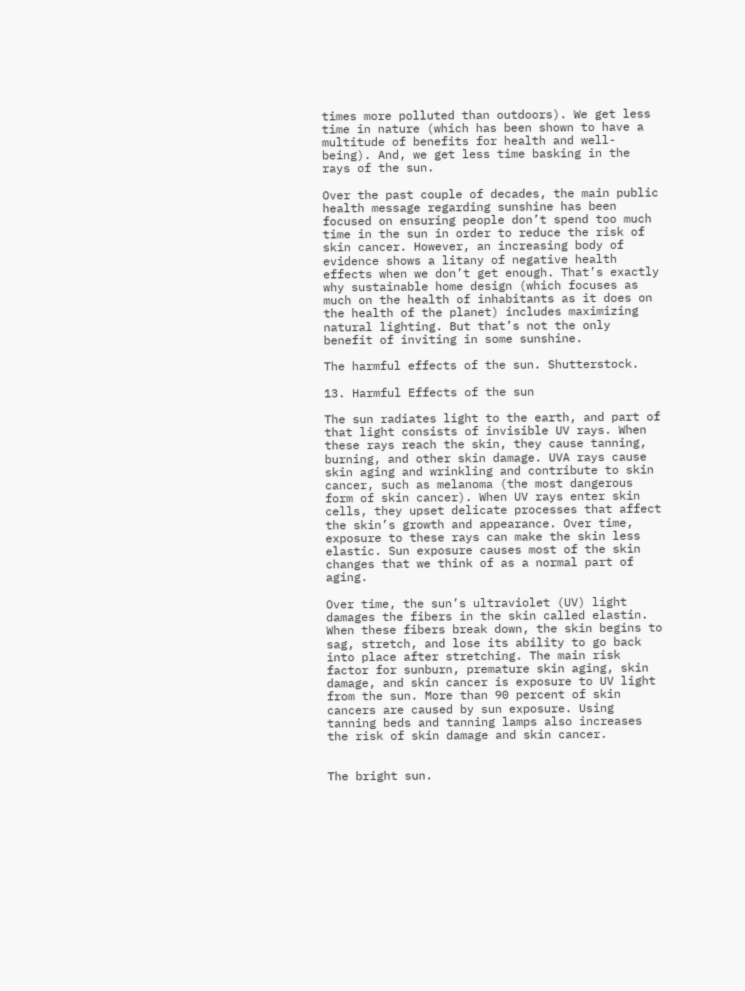times more polluted than outdoors). We get less time in nature (which has been shown to have a multitude of benefits for health and well-being). And, we get less time basking in the rays of the sun.

Over the past couple of decades, the main public health message regarding sunshine has been focused on ensuring people don’t spend too much time in the sun in order to reduce the risk of skin cancer. However, an increasing body of evidence shows a litany of negative health effects when we don’t get enough. That’s exactly why sustainable home design (which focuses as much on the health of inhabitants as it does on the health of the planet) includes maximizing natural lighting. But that’s not the only benefit of inviting in some sunshine.

The harmful effects of the sun. Shutterstock.

13. Harmful Effects of the sun

The sun radiates light to the earth, and part of that light consists of invisible UV rays. When these rays reach the skin, they cause tanning, burning, and other skin damage. UVA rays cause skin aging and wrinkling and contribute to skin cancer, such as melanoma (the most dangerous form of skin cancer). When UV rays enter skin cells, they upset delicate processes that affect the skin’s growth and appearance. Over time, exposure to these rays can make the skin less elastic. Sun exposure causes most of the skin changes that we think of as a normal part of aging.

Over time, the sun’s ultraviolet (UV) light damages the fibers in the skin called elastin. When these fibers break down, the skin begins to sag, stretch, and lose its ability to go back into place after stretching. The main risk factor for sunburn, premature skin aging, skin damage, and skin cancer is exposure to UV light from the sun. More than 90 percent of skin cancers are caused by sun exposure. Using tanning beds and tanning lamps also increases the risk of skin damage and skin cancer.


The bright sun.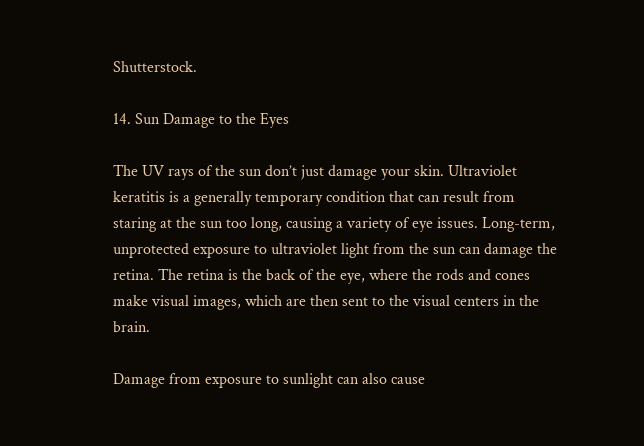Shutterstock.

14. Sun Damage to the Eyes

The UV rays of the sun don’t just damage your skin. Ultraviolet keratitis is a generally temporary condition that can result from staring at the sun too long, causing a variety of eye issues. Long-term, unprotected exposure to ultraviolet light from the sun can damage the retina. The retina is the back of the eye, where the rods and cones make visual images, which are then sent to the visual centers in the brain.

Damage from exposure to sunlight can also cause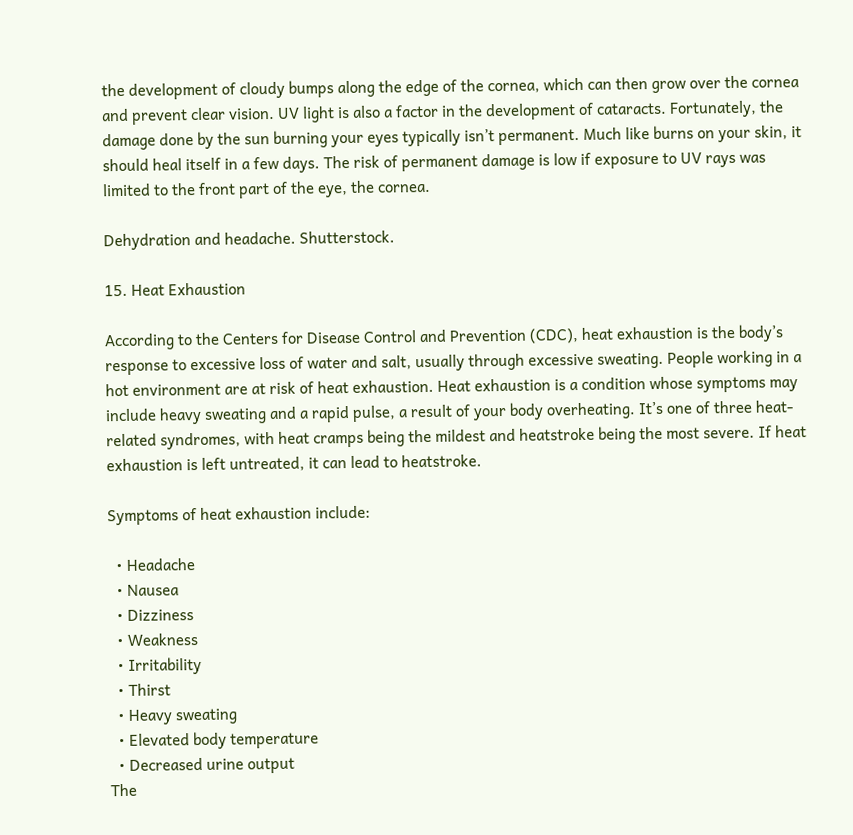the development of cloudy bumps along the edge of the cornea, which can then grow over the cornea and prevent clear vision. UV light is also a factor in the development of cataracts. Fortunately, the damage done by the sun burning your eyes typically isn’t permanent. Much like burns on your skin, it should heal itself in a few days. The risk of permanent damage is low if exposure to UV rays was limited to the front part of the eye, the cornea.

Dehydration and headache. Shutterstock.

15. Heat Exhaustion

According to the Centers for Disease Control and Prevention (CDC), heat exhaustion is the body’s response to excessive loss of water and salt, usually through excessive sweating. People working in a hot environment are at risk of heat exhaustion. Heat exhaustion is a condition whose symptoms may include heavy sweating and a rapid pulse, a result of your body overheating. It’s one of three heat-related syndromes, with heat cramps being the mildest and heatstroke being the most severe. If heat exhaustion is left untreated, it can lead to heatstroke.

Symptoms of heat exhaustion include:

  • Headache
  • Nausea
  • Dizziness
  • Weakness
  • Irritability
  • Thirst
  • Heavy sweating
  • Elevated body temperature
  • Decreased urine output
The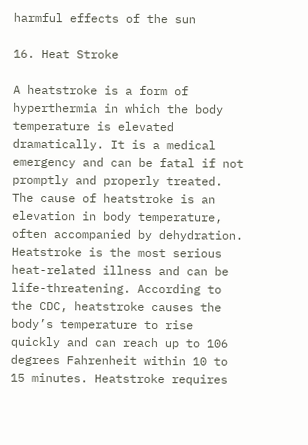harmful effects of the sun

16. Heat Stroke

A heatstroke is a form of hyperthermia in which the body temperature is elevated dramatically. It is a medical emergency and can be fatal if not promptly and properly treated. The cause of heatstroke is an elevation in body temperature, often accompanied by dehydration. Heatstroke is the most serious heat-related illness and can be life-threatening. According to the CDC, heatstroke causes the body’s temperature to rise quickly and can reach up to 106 degrees Fahrenheit within 10 to 15 minutes. Heatstroke requires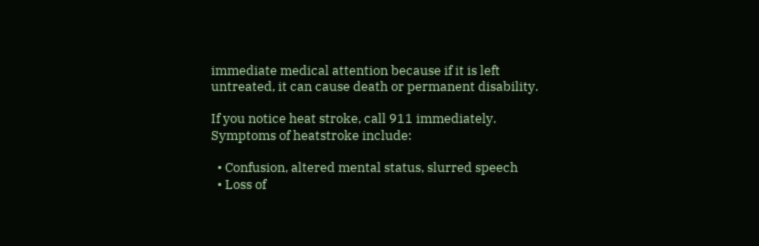immediate medical attention because if it is left untreated, it can cause death or permanent disability.

If you notice heat stroke, call 911 immediately. Symptoms of heatstroke include:

  • Confusion, altered mental status, slurred speech
  • Loss of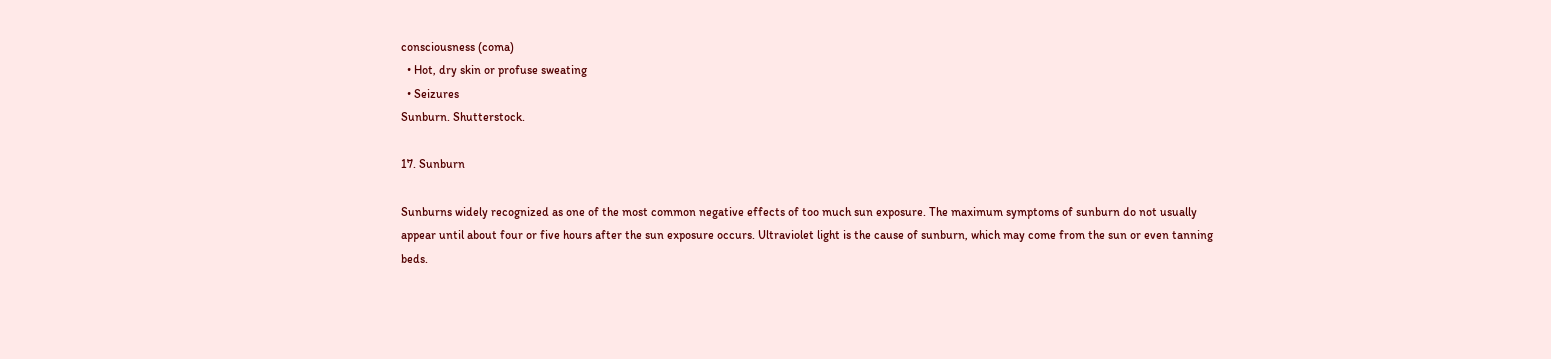consciousness (coma)
  • Hot, dry skin or profuse sweating
  • Seizures
Sunburn. Shutterstock.

17. Sunburn

Sunburns widely recognized as one of the most common negative effects of too much sun exposure. The maximum symptoms of sunburn do not usually appear until about four or five hours after the sun exposure occurs. Ultraviolet light is the cause of sunburn, which may come from the sun or even tanning beds.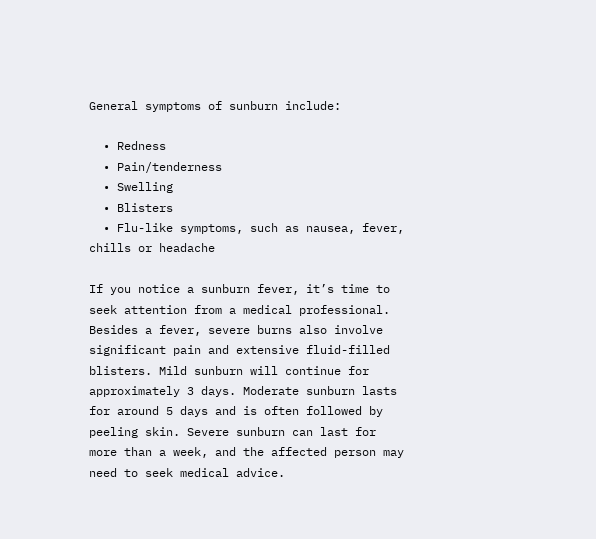General symptoms of sunburn include:

  • Redness
  • Pain/tenderness
  • Swelling
  • Blisters
  • Flu-like symptoms, such as nausea, fever, chills or headache

If you notice a sunburn fever, it’s time to seek attention from a medical professional. Besides a fever, severe burns also involve significant pain and extensive fluid-filled blisters. Mild sunburn will continue for approximately 3 days. Moderate sunburn lasts for around 5 days and is often followed by peeling skin. Severe sunburn can last for more than a week, and the affected person may need to seek medical advice.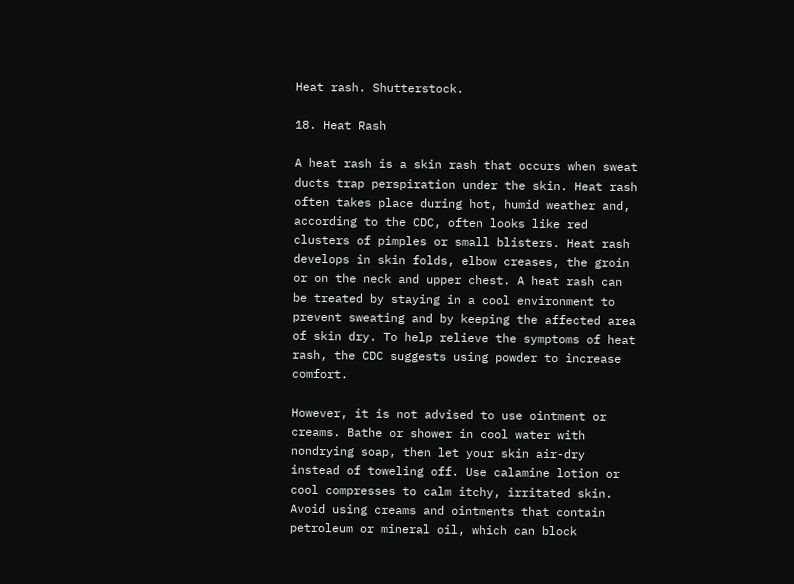Heat rash. Shutterstock.

18. Heat Rash

A heat rash is a skin rash that occurs when sweat ducts trap perspiration under the skin. Heat rash often takes place during hot, humid weather and, according to the CDC, often looks like red clusters of pimples or small blisters. Heat rash develops in skin folds, elbow creases, the groin or on the neck and upper chest. A heat rash can be treated by staying in a cool environment to prevent sweating and by keeping the affected area of skin dry. To help relieve the symptoms of heat rash, the CDC suggests using powder to increase comfort.

However, it is not advised to use ointment or creams. Bathe or shower in cool water with nondrying soap, then let your skin air-dry instead of toweling off. Use calamine lotion or cool compresses to calm itchy, irritated skin. Avoid using creams and ointments that contain petroleum or mineral oil, which can block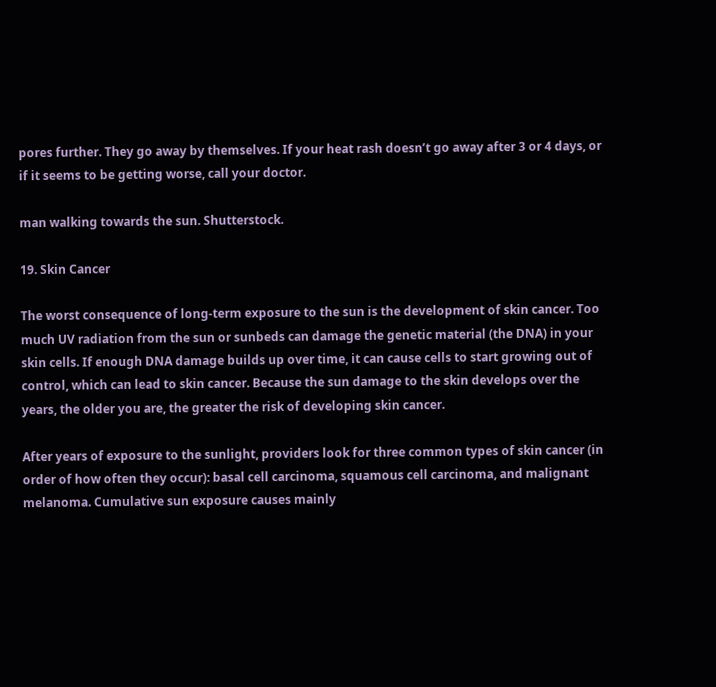pores further. They go away by themselves. If your heat rash doesn’t go away after 3 or 4 days, or if it seems to be getting worse, call your doctor.

man walking towards the sun. Shutterstock.

19. Skin Cancer

The worst consequence of long-term exposure to the sun is the development of skin cancer. Too much UV radiation from the sun or sunbeds can damage the genetic material (the DNA) in your skin cells. If enough DNA damage builds up over time, it can cause cells to start growing out of control, which can lead to skin cancer. Because the sun damage to the skin develops over the years, the older you are, the greater the risk of developing skin cancer.

After years of exposure to the sunlight, providers look for three common types of skin cancer (in order of how often they occur): basal cell carcinoma, squamous cell carcinoma, and malignant melanoma. Cumulative sun exposure causes mainly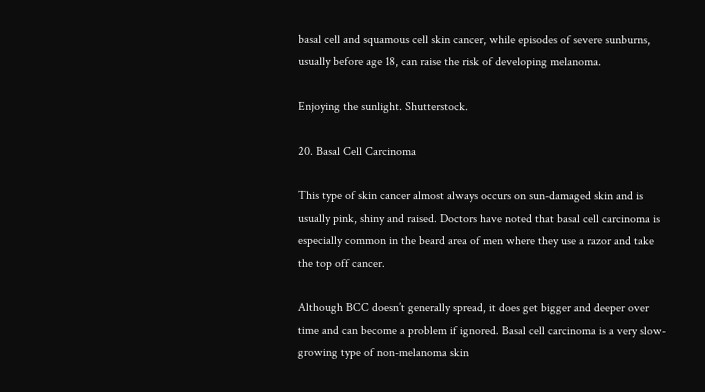basal cell and squamous cell skin cancer, while episodes of severe sunburns, usually before age 18, can raise the risk of developing melanoma.

Enjoying the sunlight. Shutterstock.

20. Basal Cell Carcinoma

This type of skin cancer almost always occurs on sun-damaged skin and is usually pink, shiny and raised. Doctors have noted that basal cell carcinoma is especially common in the beard area of men where they use a razor and take the top off cancer.

Although BCC doesn’t generally spread, it does get bigger and deeper over time and can become a problem if ignored. Basal cell carcinoma is a very slow-growing type of non-melanoma skin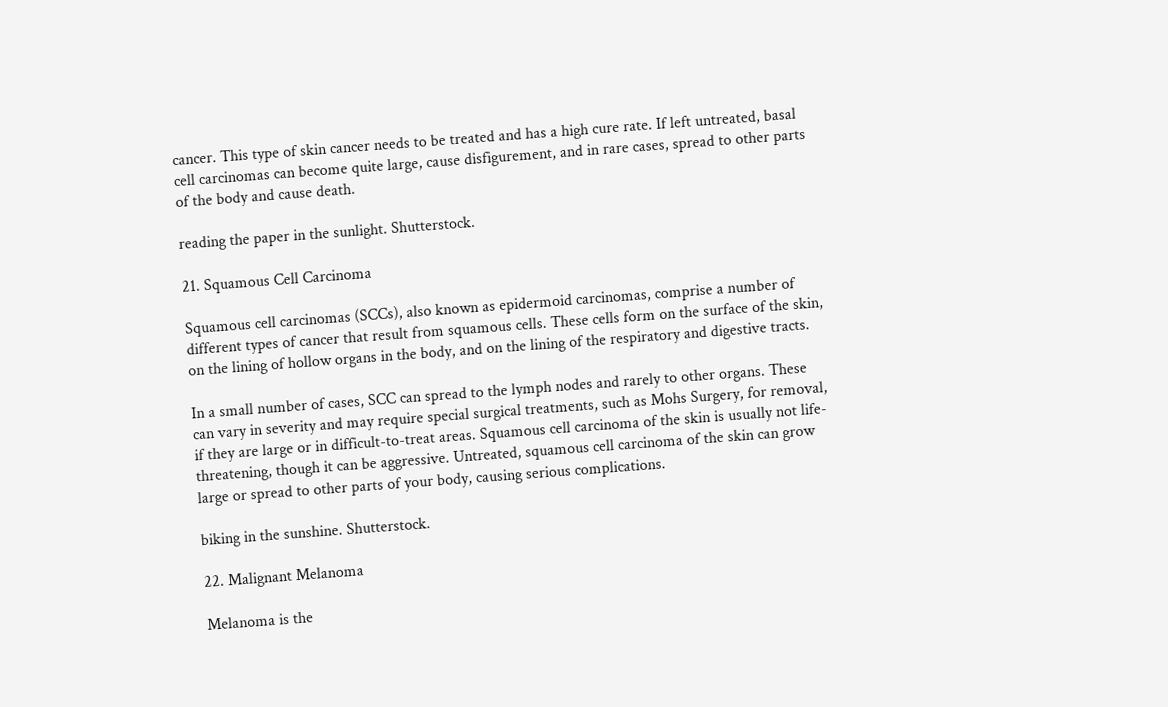cancer. This type of skin cancer needs to be treated and has a high cure rate. If left untreated, basal cell carcinomas can become quite large, cause disfigurement, and in rare cases, spread to other parts of the body and cause death.

reading the paper in the sunlight. Shutterstock.

21. Squamous Cell Carcinoma

Squamous cell carcinomas (SCCs), also known as epidermoid carcinomas, comprise a number of different types of cancer that result from squamous cells. These cells form on the surface of the skin, on the lining of hollow organs in the body, and on the lining of the respiratory and digestive tracts.

In a small number of cases, SCC can spread to the lymph nodes and rarely to other organs. These can vary in severity and may require special surgical treatments, such as Mohs Surgery, for removal, if they are large or in difficult-to-treat areas. Squamous cell carcinoma of the skin is usually not life-threatening, though it can be aggressive. Untreated, squamous cell carcinoma of the skin can grow large or spread to other parts of your body, causing serious complications.

biking in the sunshine. Shutterstock.

22. Malignant Melanoma

Melanoma is the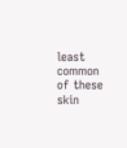least common of these skin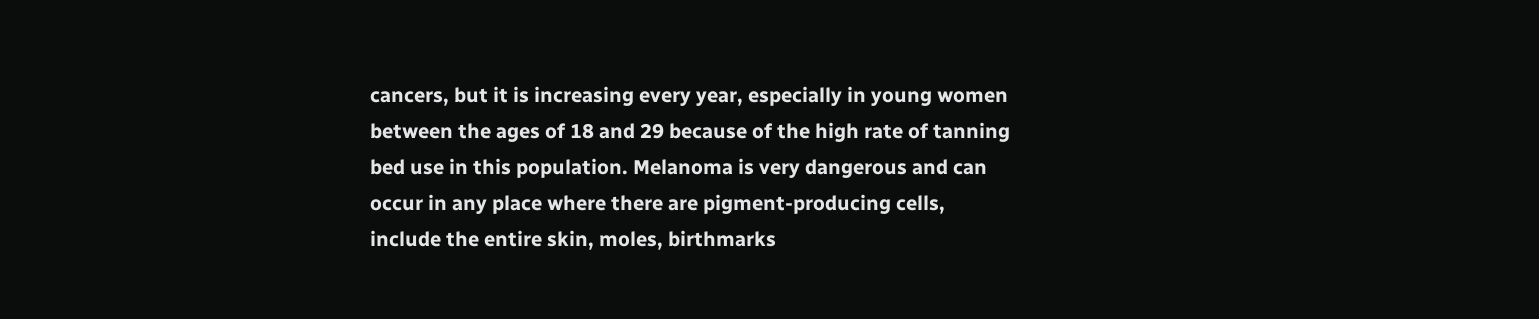cancers, but it is increasing every year, especially in young women between the ages of 18 and 29 because of the high rate of tanning bed use in this population. Melanoma is very dangerous and can occur in any place where there are pigment-producing cells, include the entire skin, moles, birthmarks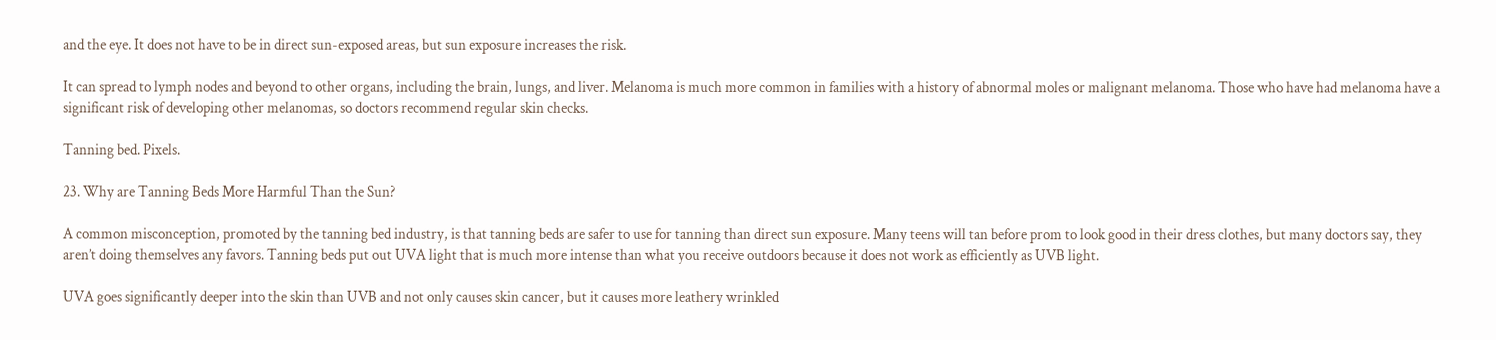and the eye. It does not have to be in direct sun-exposed areas, but sun exposure increases the risk.

It can spread to lymph nodes and beyond to other organs, including the brain, lungs, and liver. Melanoma is much more common in families with a history of abnormal moles or malignant melanoma. Those who have had melanoma have a significant risk of developing other melanomas, so doctors recommend regular skin checks.

Tanning bed. Pixels.

23. Why are Tanning Beds More Harmful Than the Sun?

A common misconception, promoted by the tanning bed industry, is that tanning beds are safer to use for tanning than direct sun exposure. Many teens will tan before prom to look good in their dress clothes, but many doctors say, they aren’t doing themselves any favors. Tanning beds put out UVA light that is much more intense than what you receive outdoors because it does not work as efficiently as UVB light.

UVA goes significantly deeper into the skin than UVB and not only causes skin cancer, but it causes more leathery wrinkled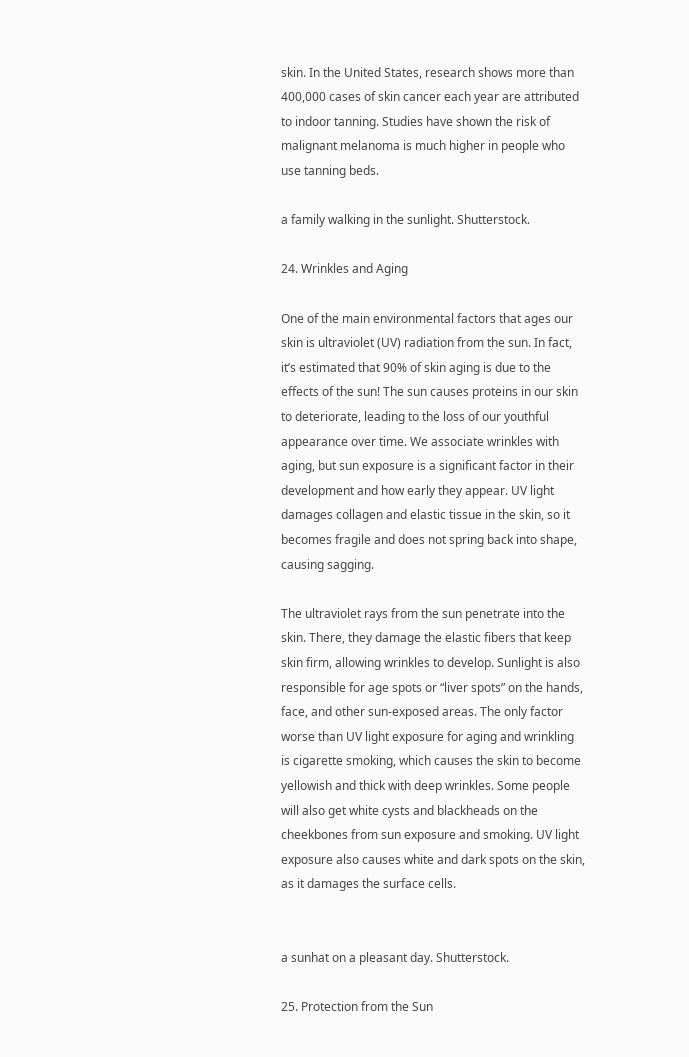skin. In the United States, research shows more than 400,000 cases of skin cancer each year are attributed to indoor tanning. Studies have shown the risk of malignant melanoma is much higher in people who use tanning beds.

a family walking in the sunlight. Shutterstock.

24. Wrinkles and Aging

One of the main environmental factors that ages our skin is ultraviolet (UV) radiation from the sun. In fact, it’s estimated that 90% of skin aging is due to the effects of the sun! The sun causes proteins in our skin to deteriorate, leading to the loss of our youthful appearance over time. We associate wrinkles with aging, but sun exposure is a significant factor in their development and how early they appear. UV light damages collagen and elastic tissue in the skin, so it becomes fragile and does not spring back into shape, causing sagging.

The ultraviolet rays from the sun penetrate into the skin. There, they damage the elastic fibers that keep skin firm, allowing wrinkles to develop. Sunlight is also responsible for age spots or “liver spots” on the hands, face, and other sun-exposed areas. The only factor worse than UV light exposure for aging and wrinkling is cigarette smoking, which causes the skin to become yellowish and thick with deep wrinkles. Some people will also get white cysts and blackheads on the cheekbones from sun exposure and smoking. UV light exposure also causes white and dark spots on the skin, as it damages the surface cells.


a sunhat on a pleasant day. Shutterstock.

25. Protection from the Sun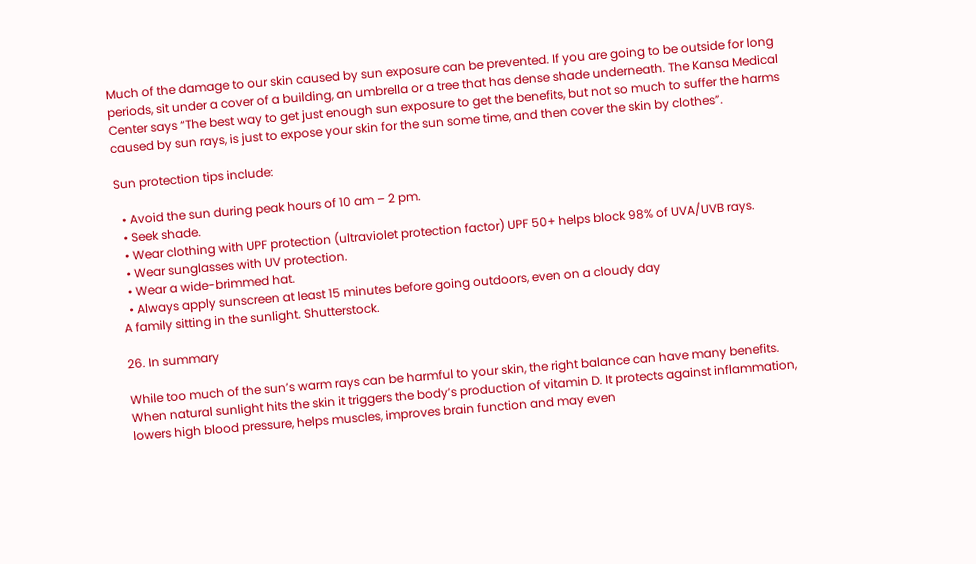Much of the damage to our skin caused by sun exposure can be prevented. If you are going to be outside for long periods, sit under a cover of a building, an umbrella or a tree that has dense shade underneath. The Kansa Medical Center says “The best way to get just enough sun exposure to get the benefits, but not so much to suffer the harms caused by sun rays, is just to expose your skin for the sun some time, and then cover the skin by clothes”.

Sun protection tips include:

  • Avoid the sun during peak hours of 10 am – 2 pm.
  • Seek shade.
  • Wear clothing with UPF protection (ultraviolet protection factor) UPF 50+ helps block 98% of UVA/UVB rays.
  • Wear sunglasses with UV protection.
  • Wear a wide-brimmed hat.
  • Always apply sunscreen at least 15 minutes before going outdoors, even on a cloudy day
A family sitting in the sunlight. Shutterstock.

26. In summary

While too much of the sun’s warm rays can be harmful to your skin, the right balance can have many benefits. When natural sunlight hits the skin it triggers the body’s production of vitamin D. It protects against inflammation, lowers high blood pressure, helps muscles, improves brain function and may even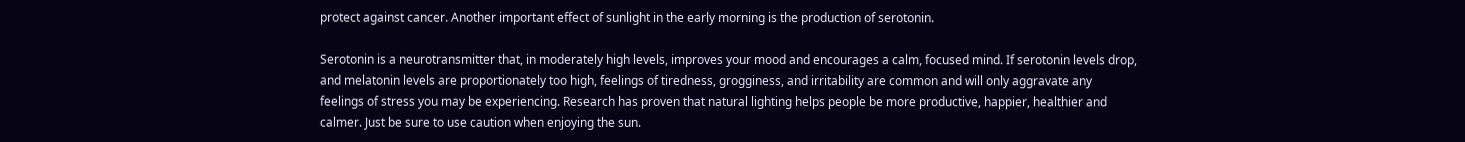protect against cancer. Another important effect of sunlight in the early morning is the production of serotonin.

Serotonin is a neurotransmitter that, in moderately high levels, improves your mood and encourages a calm, focused mind. If serotonin levels drop, and melatonin levels are proportionately too high, feelings of tiredness, grogginess, and irritability are common and will only aggravate any feelings of stress you may be experiencing. Research has proven that natural lighting helps people be more productive, happier, healthier and calmer. Just be sure to use caution when enjoying the sun.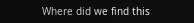Where did we find this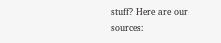stuff? Here are our sources: